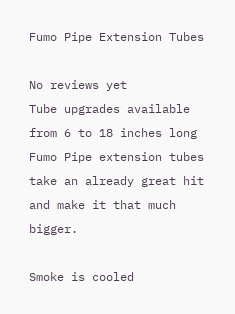Fumo Pipe Extension Tubes

No reviews yet
Tube upgrades available from 6 to 18 inches long
Fumo Pipe extension tubes take an already great hit and make it that much bigger.

Smoke is cooled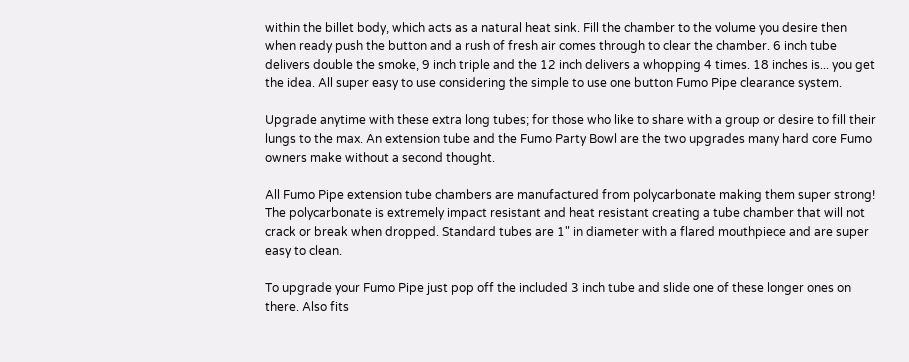within the billet body, which acts as a natural heat sink. Fill the chamber to the volume you desire then when ready push the button and a rush of fresh air comes through to clear the chamber. 6 inch tube delivers double the smoke, 9 inch triple and the 12 inch delivers a whopping 4 times. 18 inches is... you get the idea. All super easy to use considering the simple to use one button Fumo Pipe clearance system.

Upgrade anytime with these extra long tubes; for those who like to share with a group or desire to fill their lungs to the max. An extension tube and the Fumo Party Bowl are the two upgrades many hard core Fumo owners make without a second thought.

All Fumo Pipe extension tube chambers are manufactured from polycarbonate making them super strong! The polycarbonate is extremely impact resistant and heat resistant creating a tube chamber that will not crack or break when dropped. Standard tubes are 1" in diameter with a flared mouthpiece and are super easy to clean.

To upgrade your Fumo Pipe just pop off the included 3 inch tube and slide one of these longer ones on there. Also fits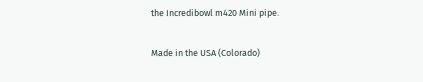the Incredibowl m420 Mini pipe.

Made in the USA (Colorado)